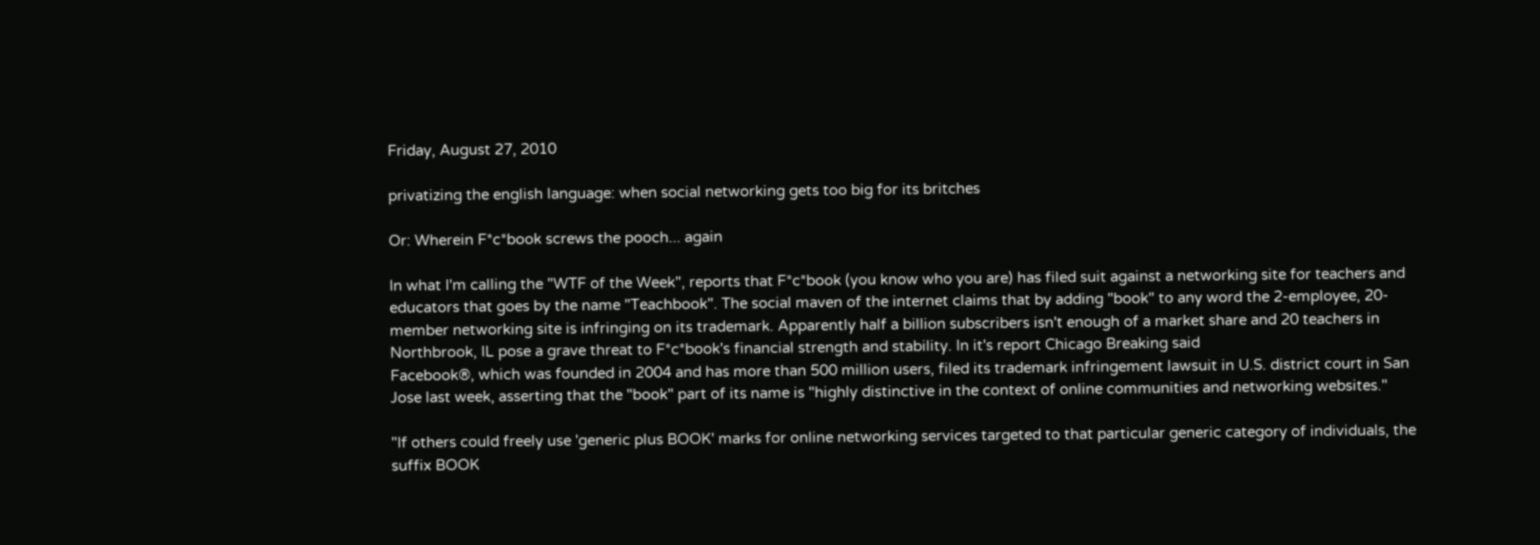Friday, August 27, 2010

privatizing the english language: when social networking gets too big for its britches

Or: Wherein F*c*book screws the pooch... again

In what I'm calling the "WTF of the Week", reports that F*c*book (you know who you are) has filed suit against a networking site for teachers and educators that goes by the name "Teachbook". The social maven of the internet claims that by adding "book" to any word the 2-employee, 20-member networking site is infringing on its trademark. Apparently half a billion subscribers isn't enough of a market share and 20 teachers in Northbrook, IL pose a grave threat to F*c*book's financial strength and stability. In it's report Chicago Breaking said
Facebook®, which was founded in 2004 and has more than 500 million users, filed its trademark infringement lawsuit in U.S. district court in San Jose last week, asserting that the "book" part of its name is "highly distinctive in the context of online communities and networking websites."

"If others could freely use 'generic plus BOOK' marks for online networking services targeted to that particular generic category of individuals, the suffix BOOK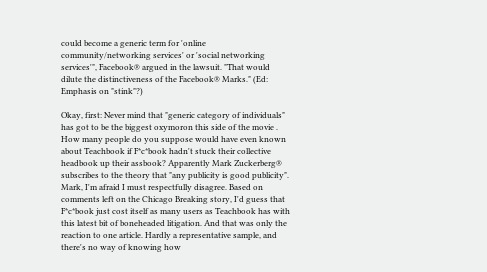could become a generic term for 'online community/networking services' or 'social networking services'", Facebook® argued in the lawsuit. "That would dilute the distinctiveness of the Facebook® Marks." (Ed: Emphasis on "stink"?)

Okay, first: Never mind that "generic category of individuals" has got to be the biggest oxymoron this side of the movie . How many people do you suppose would have even known about Teachbook if F*c*book hadn't stuck their collective headbook up their assbook? Apparently Mark Zuckerberg® subscribes to the theory that "any publicity is good publicity". Mark, I'm afraid I must respectfully disagree. Based on comments left on the Chicago Breaking story, I'd guess that F*c*book just cost itself as many users as Teachbook has with this latest bit of boneheaded litigation. And that was only the reaction to one article. Hardly a representative sample, and there's no way of knowing how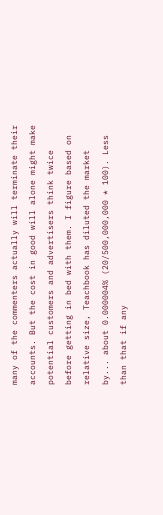many of the commenters actually will terminate their accounts. But the cost in good will alone might make potential customers and advertisers think twice before getting in bed with them. I figure based on relative size, Teachbook has diluted the market by... about 0.000004% (20/500,000,000 * 100). Less than that if any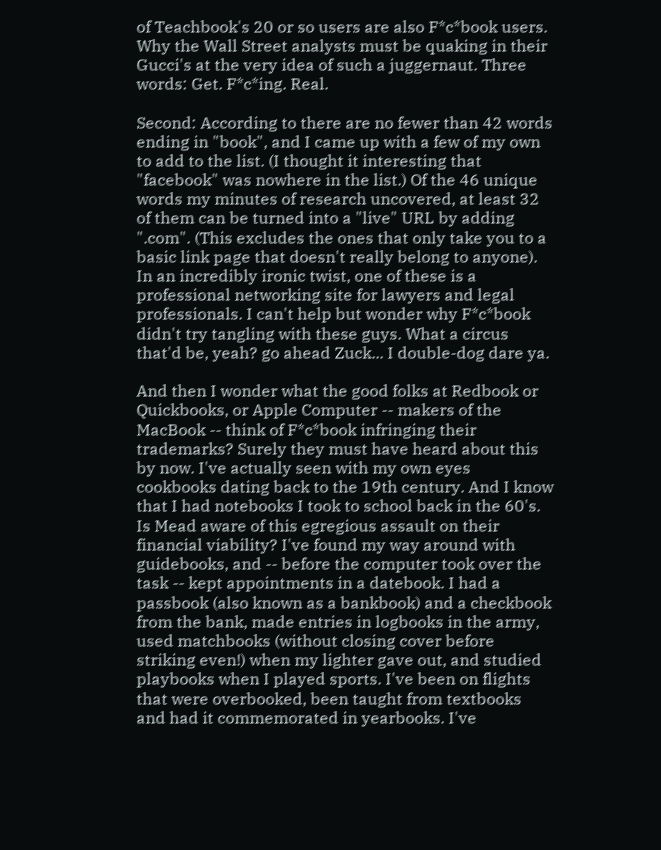of Teachbook's 20 or so users are also F*c*book users. Why the Wall Street analysts must be quaking in their Gucci's at the very idea of such a juggernaut. Three words: Get. F*c*ing. Real.

Second: According to there are no fewer than 42 words ending in "book", and I came up with a few of my own to add to the list. (I thought it interesting that "facebook" was nowhere in the list.) Of the 46 unique words my minutes of research uncovered, at least 32 of them can be turned into a "live" URL by adding ".com". (This excludes the ones that only take you to a basic link page that doesn't really belong to anyone). In an incredibly ironic twist, one of these is a professional networking site for lawyers and legal professionals. I can't help but wonder why F*c*book didn't try tangling with these guys. What a circus that'd be, yeah? go ahead Zuck... I double-dog dare ya.

And then I wonder what the good folks at Redbook or Quickbooks, or Apple Computer -- makers of the MacBook -- think of F*c*book infringing their trademarks? Surely they must have heard about this by now. I've actually seen with my own eyes cookbooks dating back to the 19th century. And I know that I had notebooks I took to school back in the 60's. Is Mead aware of this egregious assault on their financial viability? I've found my way around with guidebooks, and -- before the computer took over the task -- kept appointments in a datebook. I had a passbook (also known as a bankbook) and a checkbook from the bank, made entries in logbooks in the army, used matchbooks (without closing cover before striking even!) when my lighter gave out, and studied playbooks when I played sports. I've been on flights that were overbooked, been taught from textbooks and had it commemorated in yearbooks. I've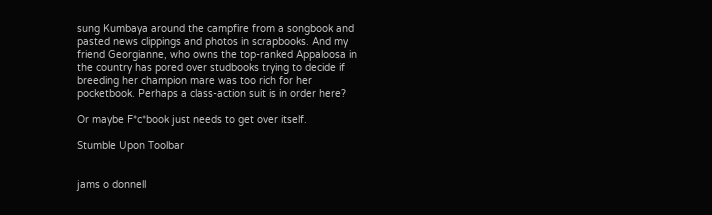sung Kumbaya around the campfire from a songbook and pasted news clippings and photos in scrapbooks. And my friend Georgianne, who owns the top-ranked Appaloosa in the country has pored over studbooks trying to decide if breeding her champion mare was too rich for her pocketbook. Perhaps a class-action suit is in order here?

Or maybe F*c*book just needs to get over itself.

Stumble Upon Toolbar


jams o donnell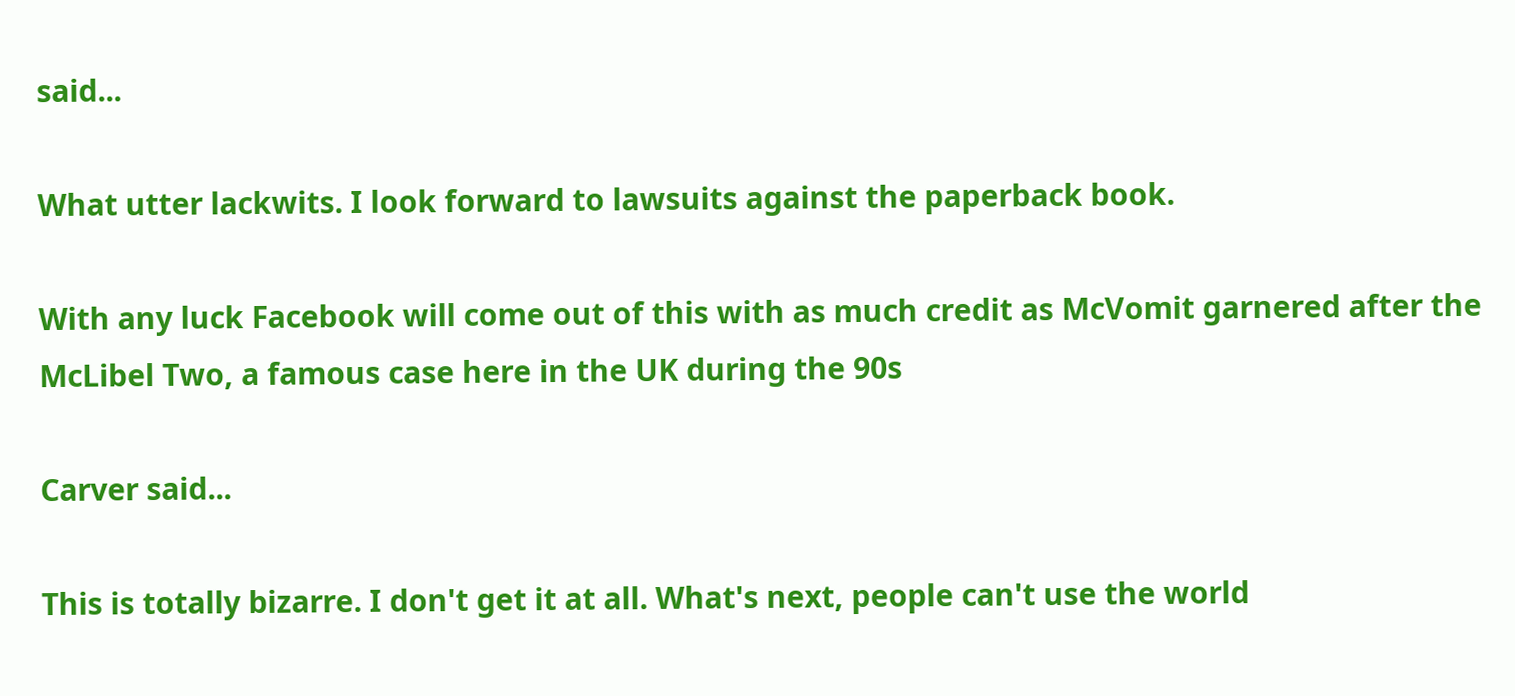said...

What utter lackwits. I look forward to lawsuits against the paperback book.

With any luck Facebook will come out of this with as much credit as McVomit garnered after the McLibel Two, a famous case here in the UK during the 90s

Carver said...

This is totally bizarre. I don't get it at all. What's next, people can't use the world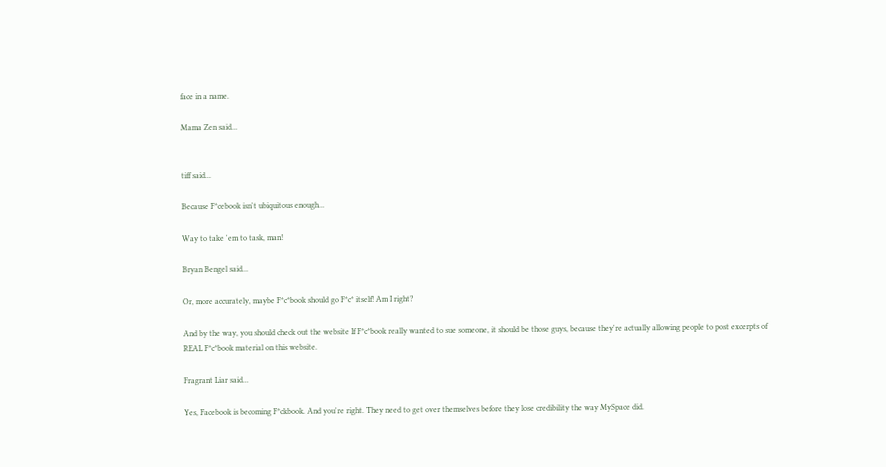face in a name.

Mama Zen said...


tiff said...

Because F*cebook isn't ubiquitous enough...

Way to take 'em to task, man!

Bryan Bengel said...

Or, more accurately, maybe F*c*book should go F*c* itself! Am I right?

And by the way, you should check out the website If F*c*book really wanted to sue someone, it should be those guys, because they're actually allowing people to post excerpts of REAL F*c*book material on this website.

Fragrant Liar said...

Yes, Facebook is becoming F*ckbook. And you're right. They need to get over themselves before they lose credibility the way MySpace did.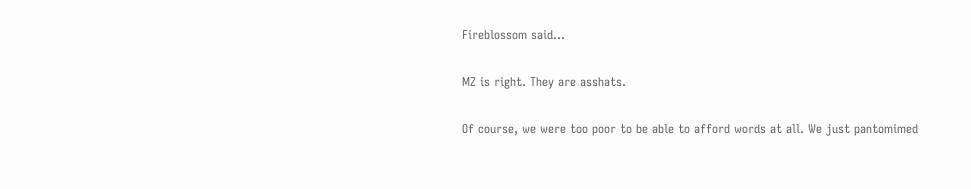Fireblossom said...

MZ is right. They are asshats.

Of course, we were too poor to be able to afford words at all. We just pantomimed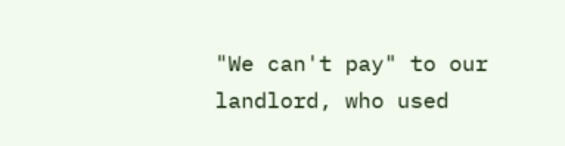"We can't pay" to our landlord, who used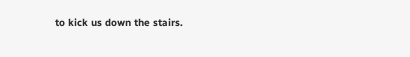to kick us down the stairs.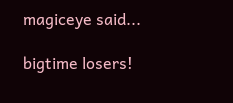magiceye said...

bigtime losers!